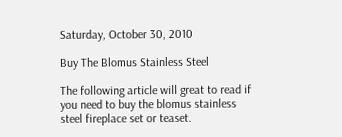Saturday, October 30, 2010

Buy The Blomus Stainless Steel

The following article will great to read if you need to buy the blomus stainless steel fireplace set or teaset.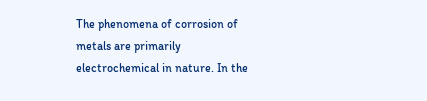The phenomena of corrosion of metals are primarily electrochemical in nature. In the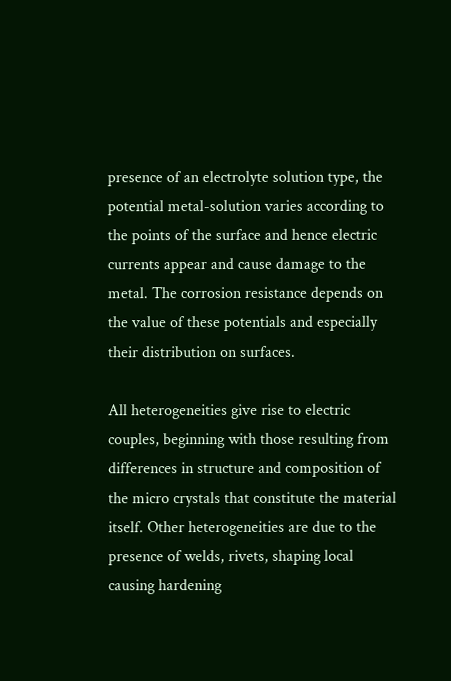presence of an electrolyte solution type, the potential metal-solution varies according to the points of the surface and hence electric currents appear and cause damage to the metal. The corrosion resistance depends on the value of these potentials and especially their distribution on surfaces.

All heterogeneities give rise to electric couples, beginning with those resulting from differences in structure and composition of the micro crystals that constitute the material itself. Other heterogeneities are due to the presence of welds, rivets, shaping local causing hardening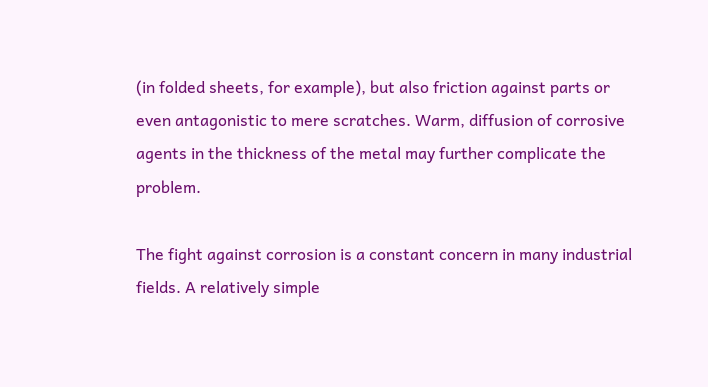(in folded sheets, for example), but also friction against parts or even antagonistic to mere scratches. Warm, diffusion of corrosive agents in the thickness of the metal may further complicate the problem.

The fight against corrosion is a constant concern in many industrial fields. A relatively simple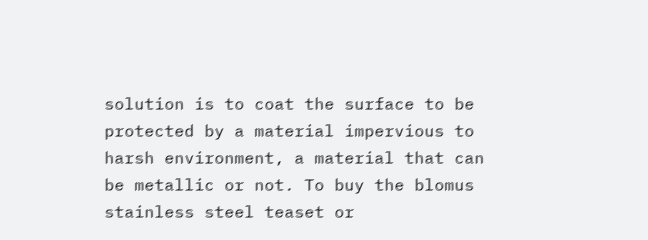solution is to coat the surface to be protected by a material impervious to harsh environment, a material that can be metallic or not. To buy the blomus stainless steel teaset or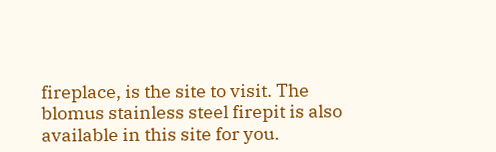fireplace, is the site to visit. The blomus stainless steel firepit is also available in this site for you.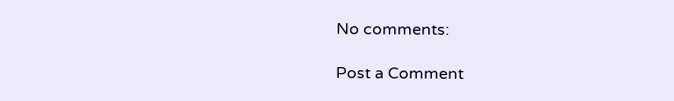No comments:

Post a Comment